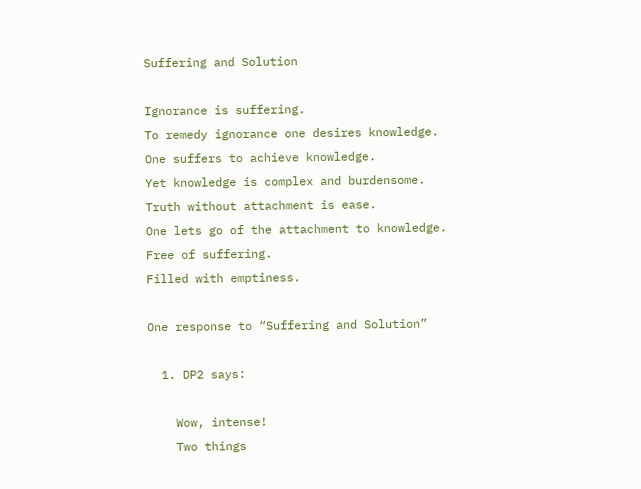Suffering and Solution

Ignorance is suffering.
To remedy ignorance one desires knowledge.
One suffers to achieve knowledge.
Yet knowledge is complex and burdensome.
Truth without attachment is ease.
One lets go of the attachment to knowledge.
Free of suffering.
Filled with emptiness.

One response to “Suffering and Solution”

  1. DP2 says:

    Wow, intense!
    Two things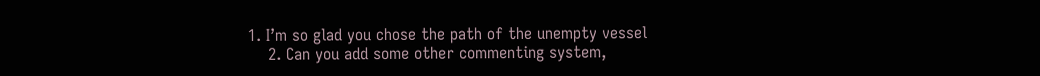1. I’m so glad you chose the path of the unempty vessel
    2. Can you add some other commenting system,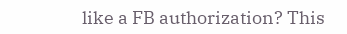like a FB authorization? This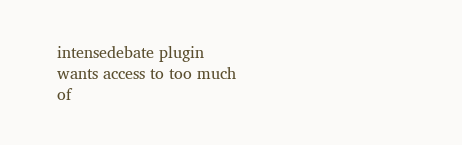intensedebate plugin wants access to too much of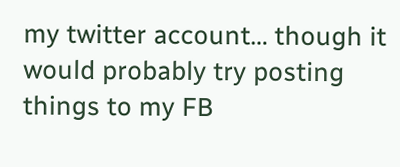my twitter account… though it would probably try posting things to my FB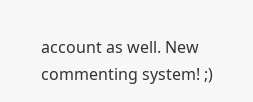account as well. New commenting system! ;)